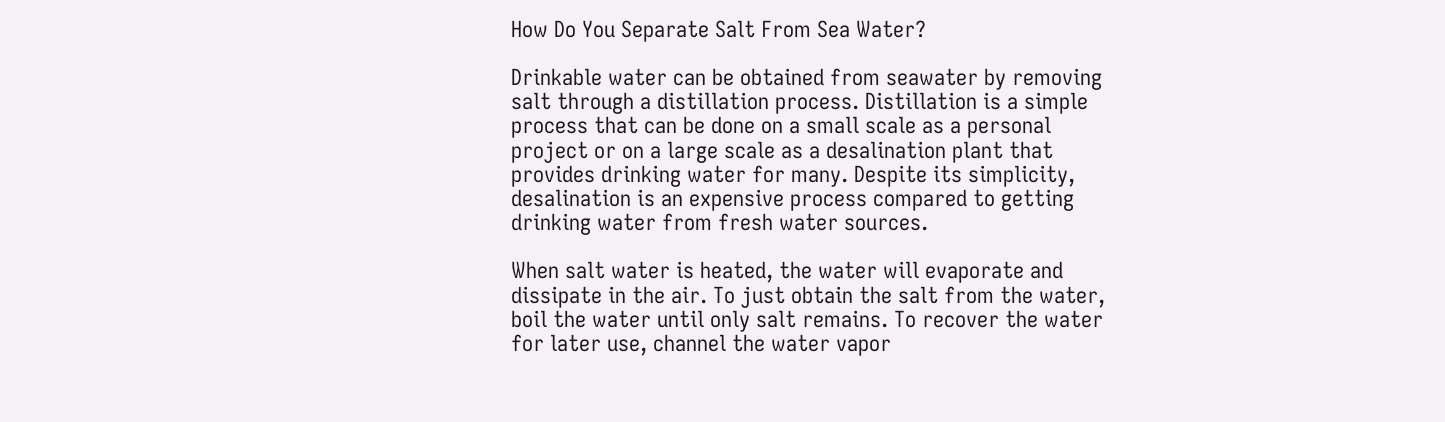How Do You Separate Salt From Sea Water?

Drinkable water can be obtained from seawater by removing salt through a distillation process. Distillation is a simple process that can be done on a small scale as a personal project or on a large scale as a desalination plant that provides drinking water for many. Despite its simplicity, desalination is an expensive process compared to getting drinking water from fresh water sources.

When salt water is heated, the water will evaporate and dissipate in the air. To just obtain the salt from the water, boil the water until only salt remains. To recover the water for later use, channel the water vapor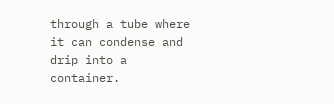through a tube where it can condense and drip into a container.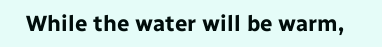While the water will be warm,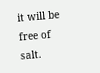it will be free of salt.